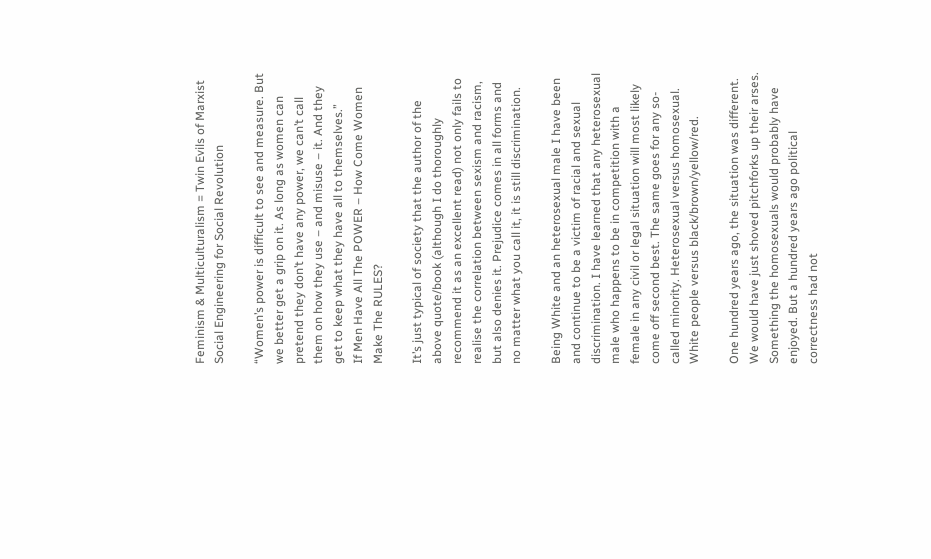Feminism & Multiculturalism = Twin Evils of Marxist Social Engineering for Social Revolution

“Women’s power is difficult to see and measure. But we better get a grip on it. As long as women can pretend they don’t have any power, we can’t call them on how they use – and misuse – it. And they get to keep what they have all to themselves.”
If Men Have All The POWER – How Come Women Make The RULES?

It’s just typical of society that the author of the above quote/book (although I do thoroughly recommend it as an excellent read) not only fails to realise the correlation between sexism and racism, but also denies it. Prejudice comes in all forms and no matter what you call it, it is still discrimination.

Being White and an heterosexual male I have been and continue to be a victim of racial and sexual discrimination. I have learned that any heterosexual male who happens to be in competition with a female in any civil or legal situation will most likely come off second best. The same goes for any so-called minority. Heterosexual versus homosexual. White people versus black/brown/yellow/red.

One hundred years ago, the situation was different. We would have just shoved pitchforks up their arses. Something the homosexuals would probably have enjoyed. But a hundred years ago political correctness had not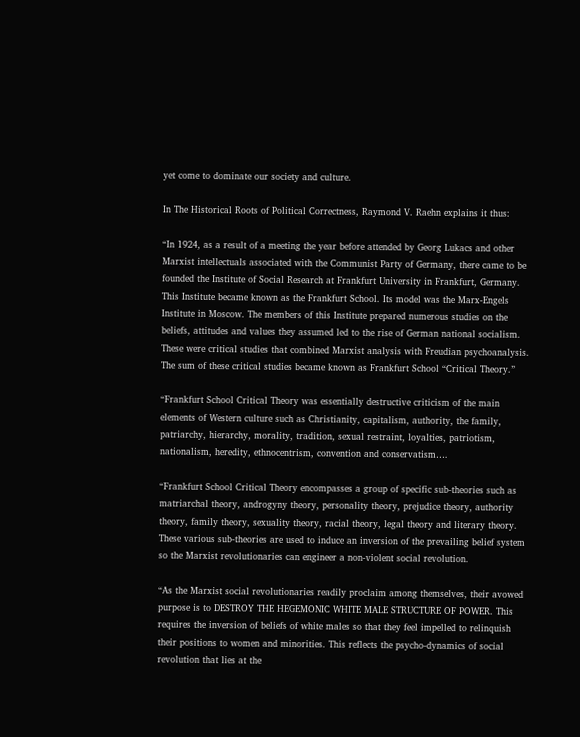yet come to dominate our society and culture.

In The Historical Roots of Political Correctness, Raymond V. Raehn explains it thus:

“In 1924, as a result of a meeting the year before attended by Georg Lukacs and other Marxist intellectuals associated with the Communist Party of Germany, there came to be founded the Institute of Social Research at Frankfurt University in Frankfurt, Germany. This Institute became known as the Frankfurt School. Its model was the Marx-Engels Institute in Moscow. The members of this Institute prepared numerous studies on the beliefs, attitudes and values they assumed led to the rise of German national socialism. These were critical studies that combined Marxist analysis with Freudian psychoanalysis. The sum of these critical studies became known as Frankfurt School “Critical Theory.”

“Frankfurt School Critical Theory was essentially destructive criticism of the main elements of Western culture such as Christianity, capitalism, authority, the family, patriarchy, hierarchy, morality, tradition, sexual restraint, loyalties, patriotism, nationalism, heredity, ethnocentrism, convention and conservatism….

“Frankfurt School Critical Theory encompasses a group of specific sub-theories such as matriarchal theory, androgyny theory, personality theory, prejudice theory, authority theory, family theory, sexuality theory, racial theory, legal theory and literary theory. These various sub-theories are used to induce an inversion of the prevailing belief system so the Marxist revolutionaries can engineer a non-violent social revolution.

“As the Marxist social revolutionaries readily proclaim among themselves, their avowed purpose is to DESTROY THE HEGEMONIC WHITE MALE STRUCTURE OF POWER. This requires the inversion of beliefs of white males so that they feel impelled to relinquish their positions to women and minorities. This reflects the psycho-dynamics of social revolution that lies at the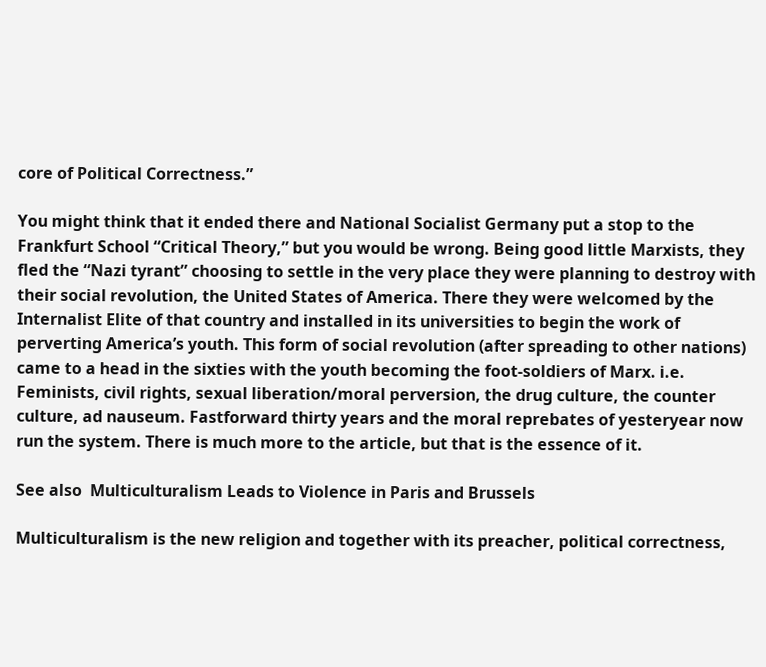core of Political Correctness.”

You might think that it ended there and National Socialist Germany put a stop to the Frankfurt School “Critical Theory,” but you would be wrong. Being good little Marxists, they fled the “Nazi tyrant” choosing to settle in the very place they were planning to destroy with their social revolution, the United States of America. There they were welcomed by the Internalist Elite of that country and installed in its universities to begin the work of perverting America’s youth. This form of social revolution (after spreading to other nations) came to a head in the sixties with the youth becoming the foot-soldiers of Marx. i.e. Feminists, civil rights, sexual liberation/moral perversion, the drug culture, the counter culture, ad nauseum. Fastforward thirty years and the moral reprebates of yesteryear now run the system. There is much more to the article, but that is the essence of it.

See also  Multiculturalism Leads to Violence in Paris and Brussels

Multiculturalism is the new religion and together with its preacher, political correctness,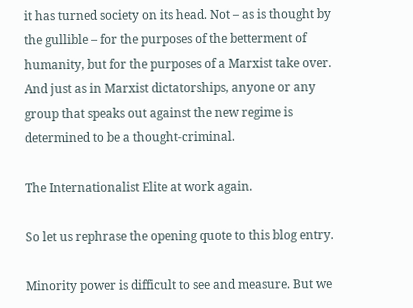it has turned society on its head. Not – as is thought by the gullible – for the purposes of the betterment of humanity, but for the purposes of a Marxist take over. And just as in Marxist dictatorships, anyone or any group that speaks out against the new regime is determined to be a thought-criminal.

The Internationalist Elite at work again.

So let us rephrase the opening quote to this blog entry.

Minority power is difficult to see and measure. But we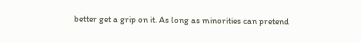better get a grip on it. As long as minorities can pretend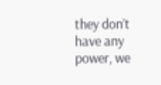they don’t have any power, we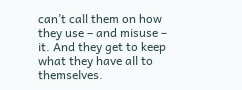can’t call them on how they use – and misuse – it. And they get to keep what they have all to themselves.